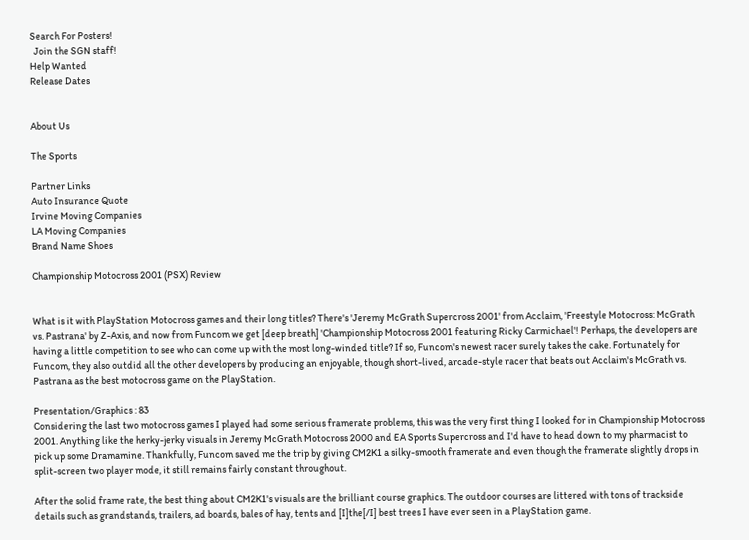Search For Posters!
  Join the SGN staff!
Help Wanted
Release Dates


About Us

The Sports

Partner Links
Auto Insurance Quote
Irvine Moving Companies
LA Moving Companies
Brand Name Shoes

Championship Motocross 2001 (PSX) Review


What is it with PlayStation Motocross games and their long titles? There's 'Jeremy McGrath Supercross 2001' from Acclaim, 'Freestyle Motocross: McGrath vs. Pastrana' by Z-Axis, and now from Funcom we get [deep breath] 'Championship Motocross 2001 featuring Ricky Carmichael'! Perhaps, the developers are having a little competition to see who can come up with the most long-winded title? If so, Funcom's newest racer surely takes the cake. Fortunately for Funcom, they also outdid all the other developers by producing an enjoyable, though short-lived, arcade-style racer that beats out Acclaim's McGrath vs. Pastrana as the best motocross game on the PlayStation.

Presentation/Graphics : 83
Considering the last two motocross games I played had some serious framerate problems, this was the very first thing I looked for in Championship Motocross 2001. Anything like the herky-jerky visuals in Jeremy McGrath Motocross 2000 and EA Sports Supercross and I'd have to head down to my pharmacist to pick up some Dramamine. Thankfully, Funcom saved me the trip by giving CM2K1 a silky-smooth framerate and even though the framerate slightly drops in split-screen two player mode, it still remains fairly constant throughout.

After the solid frame rate, the best thing about CM2K1's visuals are the brilliant course graphics. The outdoor courses are littered with tons of trackside details such as grandstands, trailers, ad boards, bales of hay, tents and [I]the[/I] best trees I have ever seen in a PlayStation game.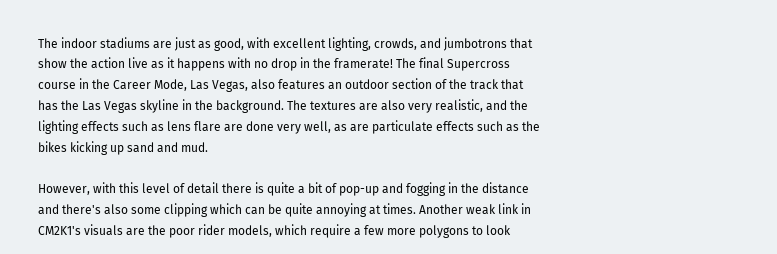The indoor stadiums are just as good, with excellent lighting, crowds, and jumbotrons that show the action live as it happens with no drop in the framerate! The final Supercross course in the Career Mode, Las Vegas, also features an outdoor section of the track that has the Las Vegas skyline in the background. The textures are also very realistic, and the lighting effects such as lens flare are done very well, as are particulate effects such as the bikes kicking up sand and mud.

However, with this level of detail there is quite a bit of pop-up and fogging in the distance and there's also some clipping which can be quite annoying at times. Another weak link in CM2K1's visuals are the poor rider models, which require a few more polygons to look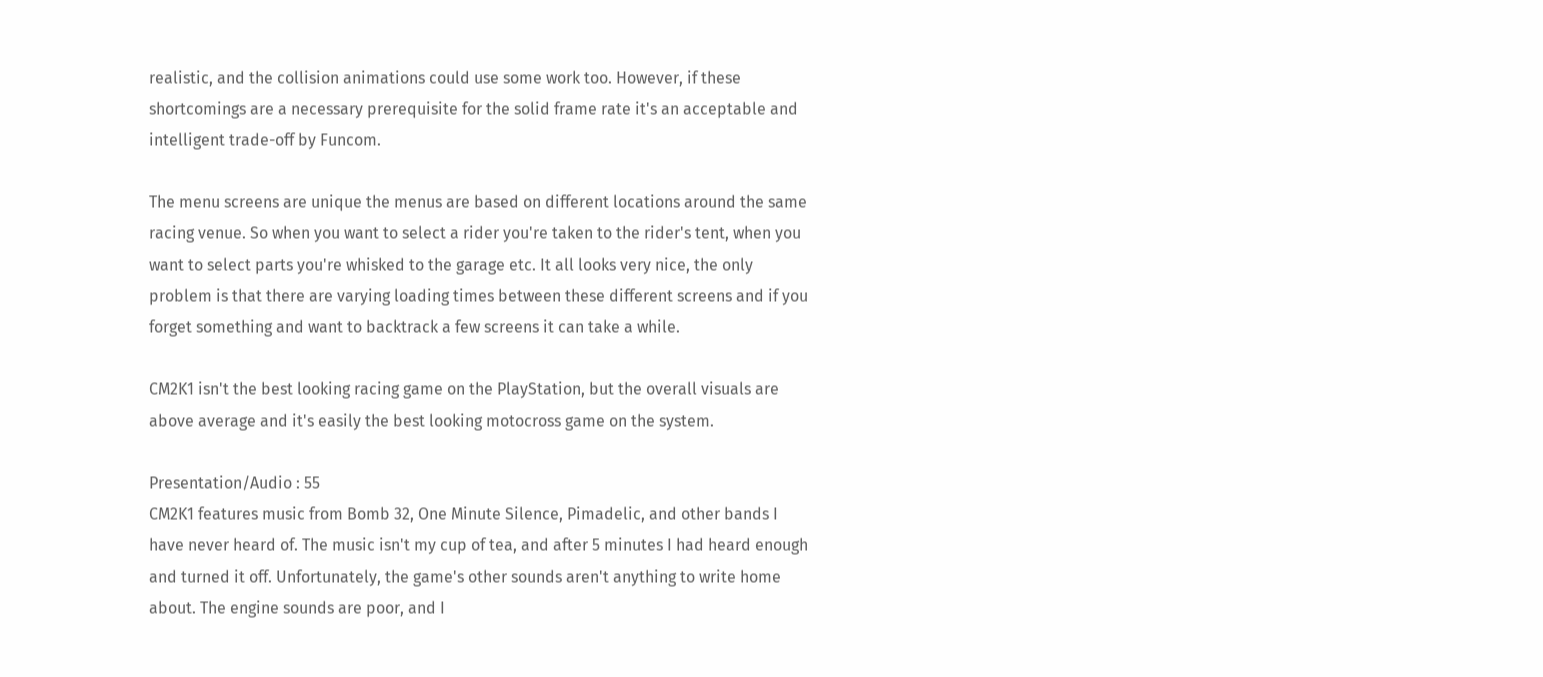realistic, and the collision animations could use some work too. However, if these shortcomings are a necessary prerequisite for the solid frame rate it's an acceptable and intelligent trade-off by Funcom.

The menu screens are unique the menus are based on different locations around the same racing venue. So when you want to select a rider you're taken to the rider's tent, when you want to select parts you're whisked to the garage etc. It all looks very nice, the only problem is that there are varying loading times between these different screens and if you forget something and want to backtrack a few screens it can take a while.

CM2K1 isn't the best looking racing game on the PlayStation, but the overall visuals are above average and it's easily the best looking motocross game on the system.

Presentation/Audio : 55
CM2K1 features music from Bomb 32, One Minute Silence, Pimadelic, and other bands I have never heard of. The music isn't my cup of tea, and after 5 minutes I had heard enough and turned it off. Unfortunately, the game's other sounds aren't anything to write home about. The engine sounds are poor, and I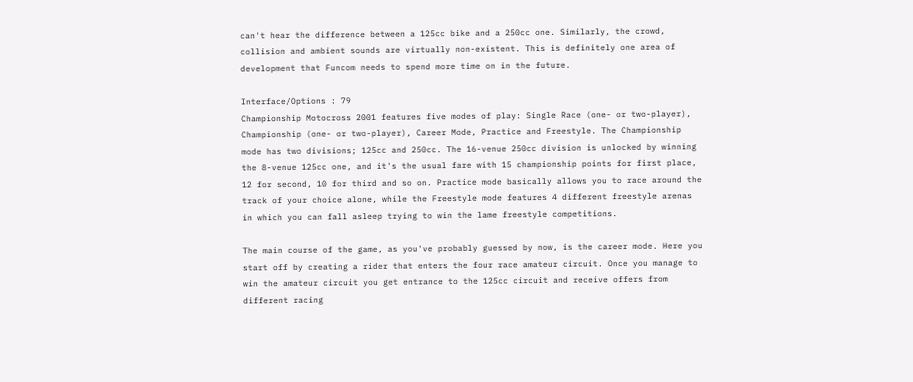can't hear the difference between a 125cc bike and a 250cc one. Similarly, the crowd, collision and ambient sounds are virtually non-existent. This is definitely one area of development that Funcom needs to spend more time on in the future.

Interface/Options : 79
Championship Motocross 2001 features five modes of play: Single Race (one- or two-player), Championship (one- or two-player), Career Mode, Practice and Freestyle. The Championship mode has two divisions; 125cc and 250cc. The 16-venue 250cc division is unlocked by winning the 8-venue 125cc one, and it's the usual fare with 15 championship points for first place, 12 for second, 10 for third and so on. Practice mode basically allows you to race around the track of your choice alone, while the Freestyle mode features 4 different freestyle arenas in which you can fall asleep trying to win the lame freestyle competitions.

The main course of the game, as you've probably guessed by now, is the career mode. Here you start off by creating a rider that enters the four race amateur circuit. Once you manage to win the amateur circuit you get entrance to the 125cc circuit and receive offers from different racing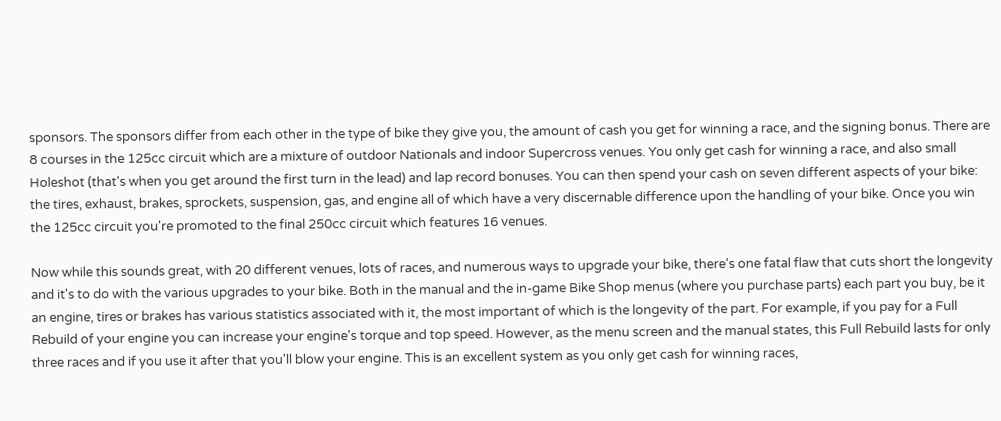sponsors. The sponsors differ from each other in the type of bike they give you, the amount of cash you get for winning a race, and the signing bonus. There are 8 courses in the 125cc circuit which are a mixture of outdoor Nationals and indoor Supercross venues. You only get cash for winning a race, and also small Holeshot (that's when you get around the first turn in the lead) and lap record bonuses. You can then spend your cash on seven different aspects of your bike: the tires, exhaust, brakes, sprockets, suspension, gas, and engine all of which have a very discernable difference upon the handling of your bike. Once you win the 125cc circuit you're promoted to the final 250cc circuit which features 16 venues.

Now while this sounds great, with 20 different venues, lots of races, and numerous ways to upgrade your bike, there's one fatal flaw that cuts short the longevity and it's to do with the various upgrades to your bike. Both in the manual and the in-game Bike Shop menus (where you purchase parts) each part you buy, be it an engine, tires or brakes has various statistics associated with it, the most important of which is the longevity of the part. For example, if you pay for a Full Rebuild of your engine you can increase your engine's torque and top speed. However, as the menu screen and the manual states, this Full Rebuild lasts for only three races and if you use it after that you'll blow your engine. This is an excellent system as you only get cash for winning races,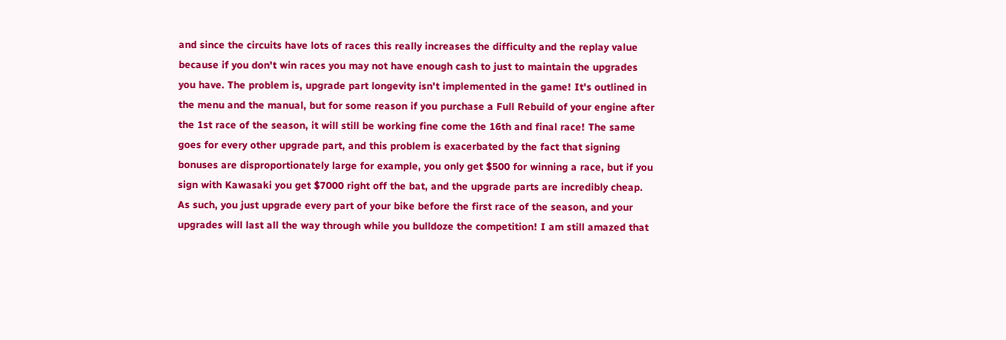and since the circuits have lots of races this really increases the difficulty and the replay value because if you don't win races you may not have enough cash to just to maintain the upgrades you have. The problem is, upgrade part longevity isn't implemented in the game! It's outlined in the menu and the manual, but for some reason if you purchase a Full Rebuild of your engine after the 1st race of the season, it will still be working fine come the 16th and final race! The same goes for every other upgrade part, and this problem is exacerbated by the fact that signing bonuses are disproportionately large for example, you only get $500 for winning a race, but if you sign with Kawasaki you get $7000 right off the bat, and the upgrade parts are incredibly cheap. As such, you just upgrade every part of your bike before the first race of the season, and your upgrades will last all the way through while you bulldoze the competition! I am still amazed that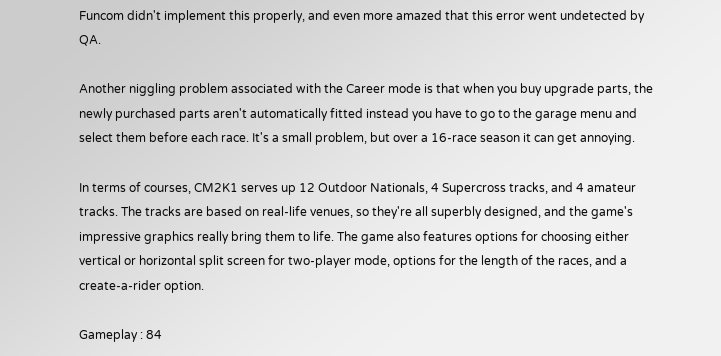Funcom didn't implement this properly, and even more amazed that this error went undetected by QA.

Another niggling problem associated with the Career mode is that when you buy upgrade parts, the newly purchased parts aren't automatically fitted instead you have to go to the garage menu and select them before each race. It's a small problem, but over a 16-race season it can get annoying.

In terms of courses, CM2K1 serves up 12 Outdoor Nationals, 4 Supercross tracks, and 4 amateur tracks. The tracks are based on real-life venues, so they're all superbly designed, and the game's impressive graphics really bring them to life. The game also features options for choosing either vertical or horizontal split screen for two-player mode, options for the length of the races, and a create-a-rider option.

Gameplay : 84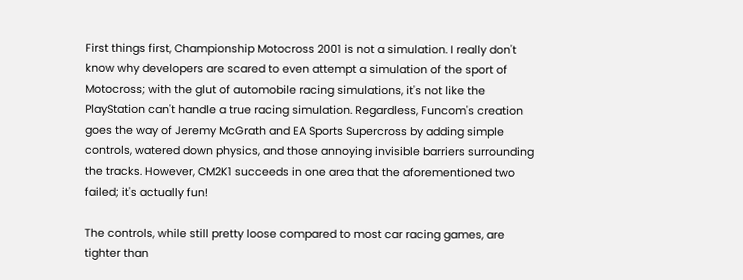First things first, Championship Motocross 2001 is not a simulation. I really don't know why developers are scared to even attempt a simulation of the sport of Motocross; with the glut of automobile racing simulations, it's not like the PlayStation can't handle a true racing simulation. Regardless, Funcom's creation goes the way of Jeremy McGrath and EA Sports Supercross by adding simple controls, watered down physics, and those annoying invisible barriers surrounding the tracks. However, CM2K1 succeeds in one area that the aforementioned two failed; it's actually fun!

The controls, while still pretty loose compared to most car racing games, are tighter than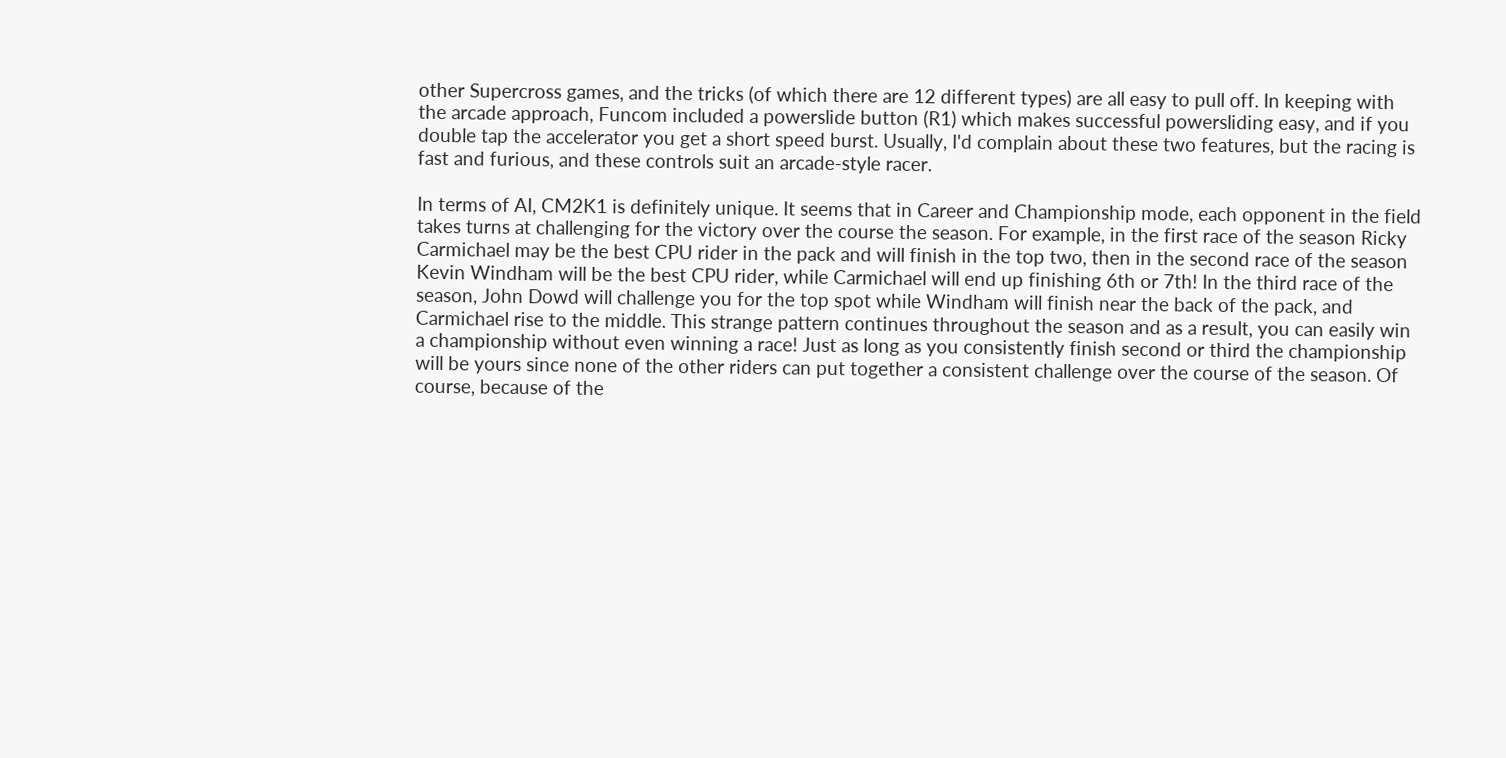other Supercross games, and the tricks (of which there are 12 different types) are all easy to pull off. In keeping with the arcade approach, Funcom included a powerslide button (R1) which makes successful powersliding easy, and if you double tap the accelerator you get a short speed burst. Usually, I'd complain about these two features, but the racing is fast and furious, and these controls suit an arcade-style racer.

In terms of AI, CM2K1 is definitely unique. It seems that in Career and Championship mode, each opponent in the field takes turns at challenging for the victory over the course the season. For example, in the first race of the season Ricky Carmichael may be the best CPU rider in the pack and will finish in the top two, then in the second race of the season Kevin Windham will be the best CPU rider, while Carmichael will end up finishing 6th or 7th! In the third race of the season, John Dowd will challenge you for the top spot while Windham will finish near the back of the pack, and Carmichael rise to the middle. This strange pattern continues throughout the season and as a result, you can easily win a championship without even winning a race! Just as long as you consistently finish second or third the championship will be yours since none of the other riders can put together a consistent challenge over the course of the season. Of course, because of the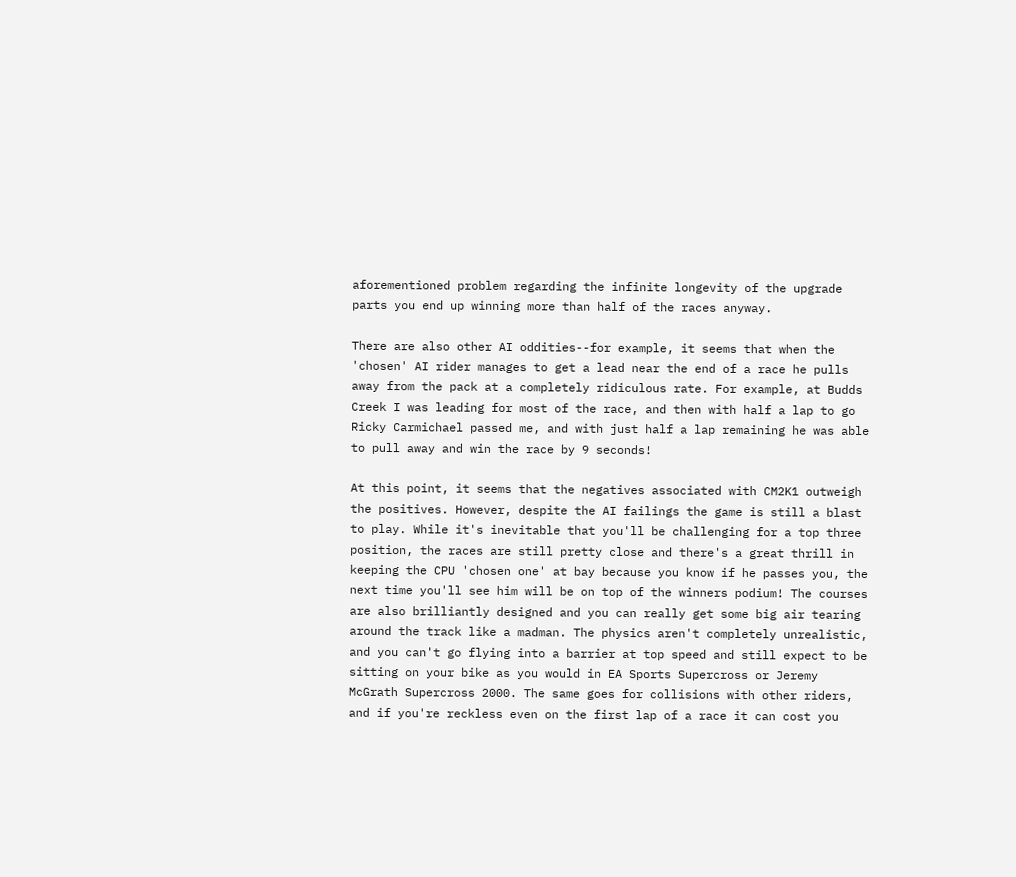aforementioned problem regarding the infinite longevity of the upgrade parts you end up winning more than half of the races anyway.

There are also other AI oddities--for example, it seems that when the 'chosen' AI rider manages to get a lead near the end of a race he pulls away from the pack at a completely ridiculous rate. For example, at Budds Creek I was leading for most of the race, and then with half a lap to go Ricky Carmichael passed me, and with just half a lap remaining he was able to pull away and win the race by 9 seconds!

At this point, it seems that the negatives associated with CM2K1 outweigh the positives. However, despite the AI failings the game is still a blast to play. While it's inevitable that you'll be challenging for a top three position, the races are still pretty close and there's a great thrill in keeping the CPU 'chosen one' at bay because you know if he passes you, the next time you'll see him will be on top of the winners podium! The courses are also brilliantly designed and you can really get some big air tearing around the track like a madman. The physics aren't completely unrealistic, and you can't go flying into a barrier at top speed and still expect to be sitting on your bike as you would in EA Sports Supercross or Jeremy McGrath Supercross 2000. The same goes for collisions with other riders, and if you're reckless even on the first lap of a race it can cost you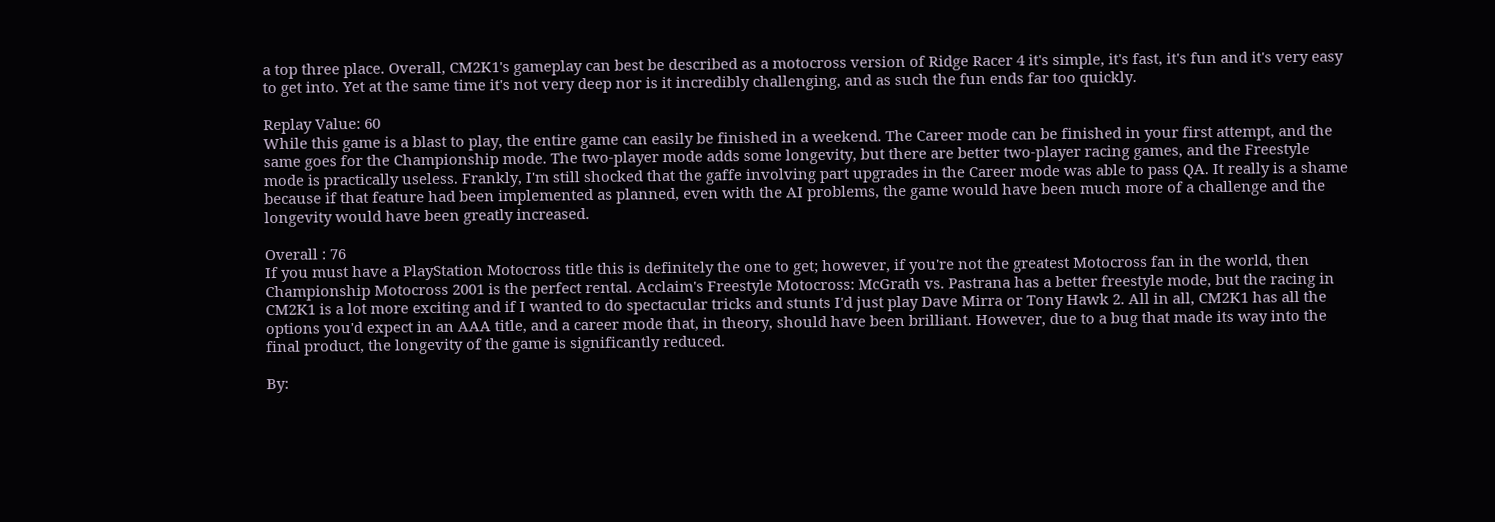a top three place. Overall, CM2K1's gameplay can best be described as a motocross version of Ridge Racer 4 it's simple, it's fast, it's fun and it's very easy to get into. Yet at the same time it's not very deep nor is it incredibly challenging, and as such the fun ends far too quickly.

Replay Value: 60
While this game is a blast to play, the entire game can easily be finished in a weekend. The Career mode can be finished in your first attempt, and the same goes for the Championship mode. The two-player mode adds some longevity, but there are better two-player racing games, and the Freestyle mode is practically useless. Frankly, I'm still shocked that the gaffe involving part upgrades in the Career mode was able to pass QA. It really is a shame because if that feature had been implemented as planned, even with the AI problems, the game would have been much more of a challenge and the longevity would have been greatly increased.

Overall : 76
If you must have a PlayStation Motocross title this is definitely the one to get; however, if you're not the greatest Motocross fan in the world, then Championship Motocross 2001 is the perfect rental. Acclaim's Freestyle Motocross: McGrath vs. Pastrana has a better freestyle mode, but the racing in CM2K1 is a lot more exciting and if I wanted to do spectacular tricks and stunts I'd just play Dave Mirra or Tony Hawk 2. All in all, CM2K1 has all the options you'd expect in an AAA title, and a career mode that, in theory, should have been brilliant. However, due to a bug that made its way into the final product, the longevity of the game is significantly reduced.

By: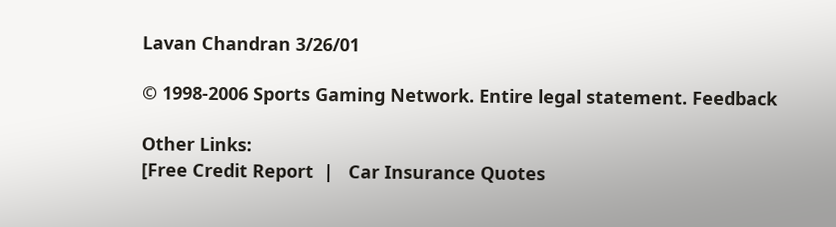Lavan Chandran 3/26/01

© 1998-2006 Sports Gaming Network. Entire legal statement. Feedback

Other Links:
[Free Credit Report  |   Car Insurance Quotes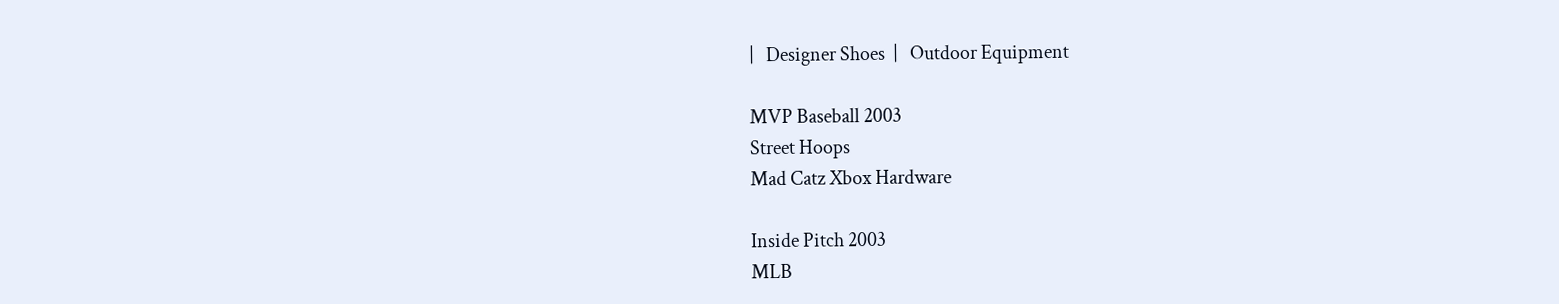|   Designer Shoes  |   Outdoor Equipment

MVP Baseball 2003
Street Hoops
Mad Catz Xbox Hardware

Inside Pitch 2003
MLB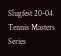Slugfest 20-04
Tennis Masters Series